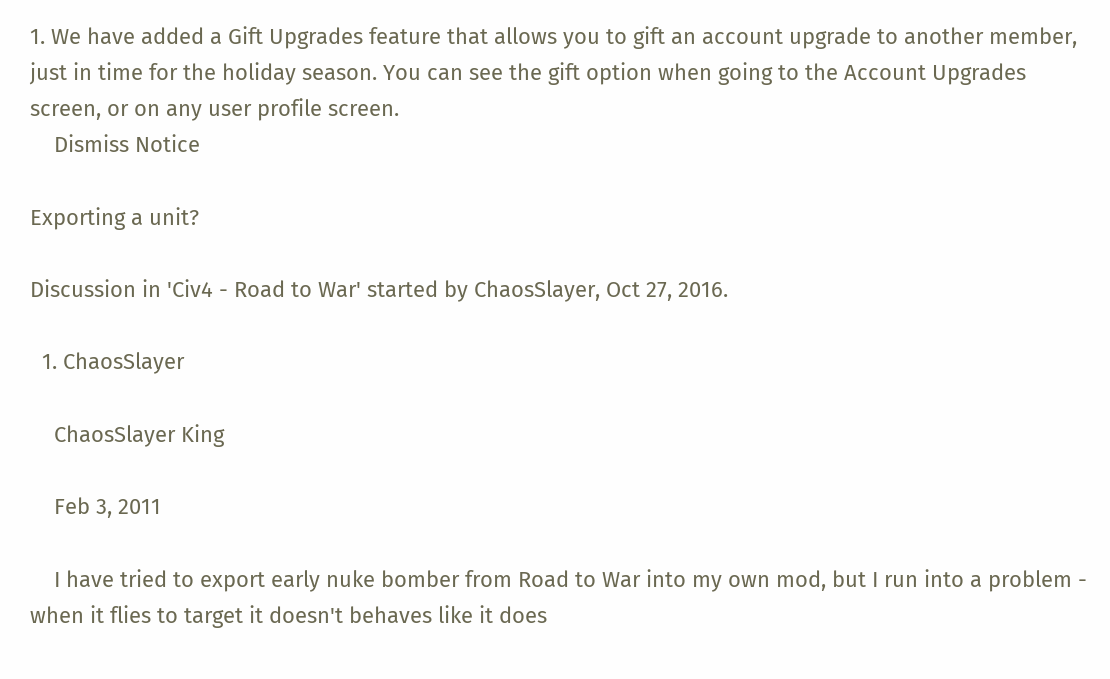1. We have added a Gift Upgrades feature that allows you to gift an account upgrade to another member, just in time for the holiday season. You can see the gift option when going to the Account Upgrades screen, or on any user profile screen.
    Dismiss Notice

Exporting a unit?

Discussion in 'Civ4 - Road to War' started by ChaosSlayer, Oct 27, 2016.

  1. ChaosSlayer

    ChaosSlayer King

    Feb 3, 2011

    I have tried to export early nuke bomber from Road to War into my own mod, but I run into a problem - when it flies to target it doesn't behaves like it does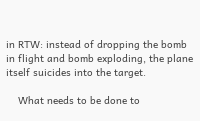in RTW: instead of dropping the bomb in flight and bomb exploding, the plane itself suicides into the target.

    What needs to be done to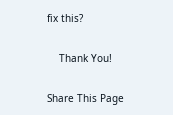fix this?

    Thank You!

Share This Page